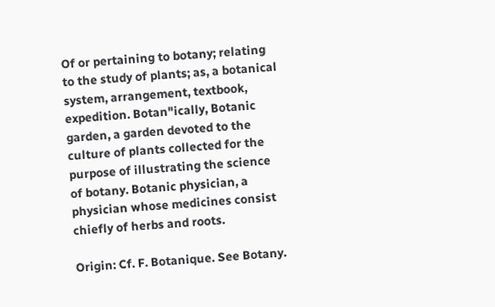Of or pertaining to botany; relating to the study of plants; as, a botanical system, arrangement, textbook, expedition. Botan"ically, Botanic garden, a garden devoted to the culture of plants collected for the purpose of illustrating the science of botany. Botanic physician, a physician whose medicines consist chiefly of herbs and roots.

Origin: Cf. F. Botanique. See Botany.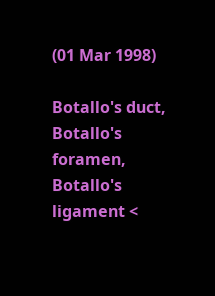(01 Mar 1998)

Botallo's duct, Botallo's foramen, Botallo's ligament <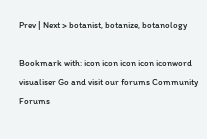Prev | Next > botanist, botanize, botanology

Bookmark with: icon icon icon icon iconword visualiser Go and visit our forums Community Forums